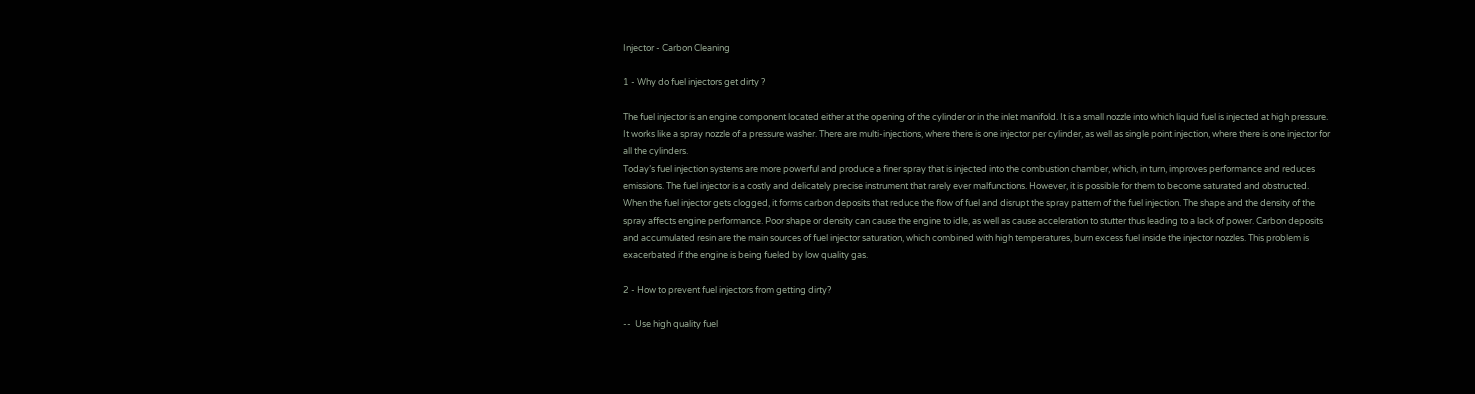Injector - Carbon Cleaning

1 - Why do fuel injectors get dirty ?

The fuel injector is an engine component located either at the opening of the cylinder or in the inlet manifold. It is a small nozzle into which liquid fuel is injected at high pressure. It works like a spray nozzle of a pressure washer. There are multi-injections, where there is one injector per cylinder, as well as single point injection, where there is one injector for all the cylinders.
Today’s fuel injection systems are more powerful and produce a finer spray that is injected into the combustion chamber, which, in turn, improves performance and reduces emissions. The fuel injector is a costly and delicately precise instrument that rarely ever malfunctions. However, it is possible for them to become saturated and obstructed.
When the fuel injector gets clogged, it forms carbon deposits that reduce the flow of fuel and disrupt the spray pattern of the fuel injection. The shape and the density of the spray affects engine performance. Poor shape or density can cause the engine to idle, as well as cause acceleration to stutter thus leading to a lack of power. Carbon deposits and accumulated resin are the main sources of fuel injector saturation, which combined with high temperatures, burn excess fuel inside the injector nozzles. This problem is exacerbated if the engine is being fueled by low quality gas.

2 - How to prevent fuel injectors from getting dirty?

--  Use high quality fuel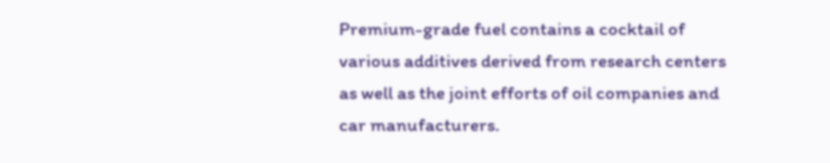Premium-grade fuel contains a cocktail of various additives derived from research centers as well as the joint efforts of oil companies and car manufacturers.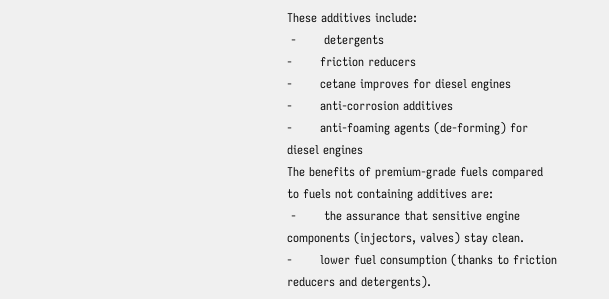These additives include:
 -       detergents
-       friction reducers
-       cetane improves for diesel engines
-       anti-corrosion additives
-       anti-foaming agents (de-forming) for diesel engines
The benefits of premium-grade fuels compared to fuels not containing additives are:
 -       the assurance that sensitive engine components (injectors, valves) stay clean.
-       lower fuel consumption (thanks to friction reducers and detergents).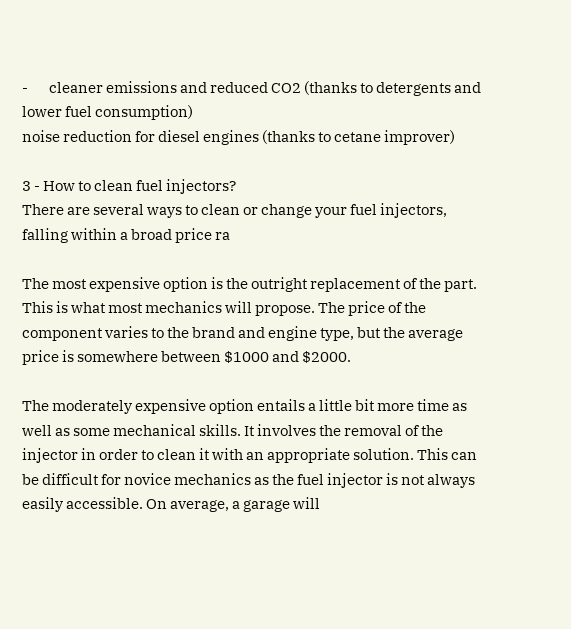-       cleaner emissions and reduced CO2 (thanks to detergents and lower fuel consumption)
noise reduction for diesel engines (thanks to cetane improver)

3 - How to clean fuel injectors?
There are several ways to clean or change your fuel injectors, falling within a broad price ra

The most expensive option is the outright replacement of the part. This is what most mechanics will propose. The price of the component varies to the brand and engine type, but the average price is somewhere between $1000 and $2000.

The moderately expensive option entails a little bit more time as well as some mechanical skills. It involves the removal of the injector in order to clean it with an appropriate solution. This can be difficult for novice mechanics as the fuel injector is not always easily accessible. On average, a garage will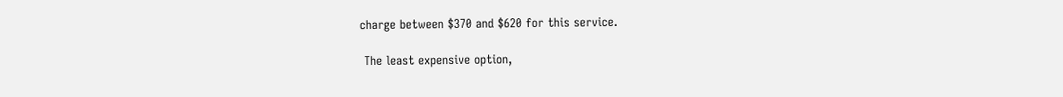charge between $370 and $620 for this service.

 The least expensive option,